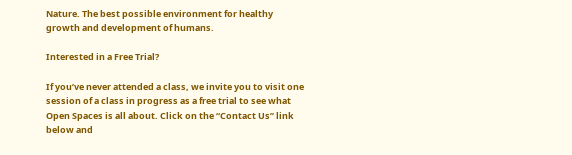Nature. The best possible environment for healthy growth and development of humans.

Interested in a Free Trial?

If you’ve never attended a class, we invite you to visit one session of a class in progress as a free trial to see what Open Spaces is all about. Click on the “Contact Us” link below and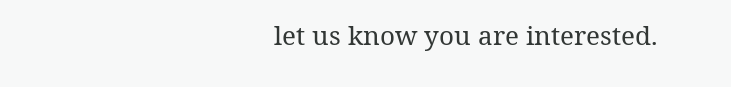let us know you are interested.